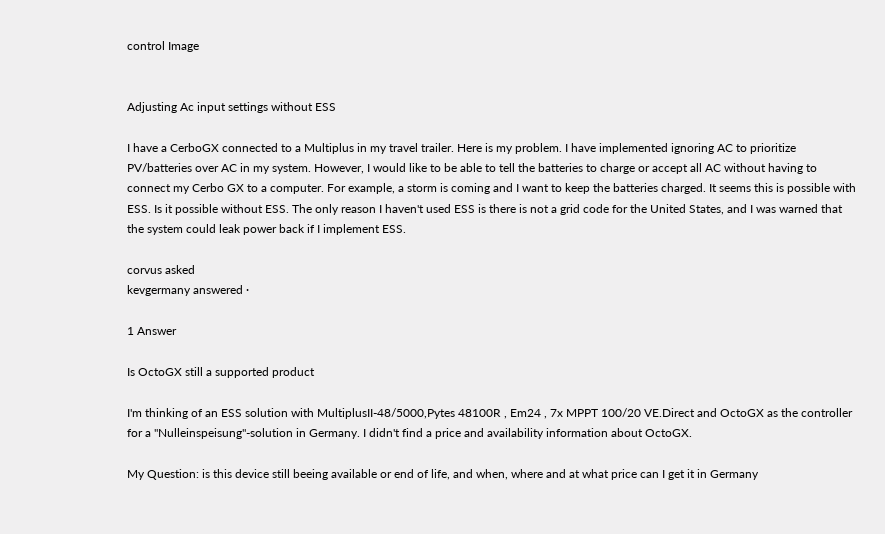control Image


Adjusting Ac input settings without ESS

I have a CerboGX connected to a Multiplus in my travel trailer. Here is my problem. I have implemented ignoring AC to prioritize PV/batteries over AC in my system. However, I would like to be able to tell the batteries to charge or accept all AC without having to connect my Cerbo GX to a computer. For example, a storm is coming and I want to keep the batteries charged. It seems this is possible with ESS. Is it possible without ESS. The only reason I haven't used ESS is there is not a grid code for the United States, and I was warned that the system could leak power back if I implement ESS.

corvus asked
kevgermany answered ·

1 Answer

Is OctoGX still a supported product

I'm thinking of an ESS solution with MultiplusII-48/5000,Pytes 48100R , Em24 , 7x MPPT 100/20 VE.Direct and OctoGX as the controller for a "Nulleinspeisung"-solution in Germany. I didn't find a price and availability information about OctoGX.

My Question: is this device still beeing available or end of life, and when, where and at what price can I get it in Germany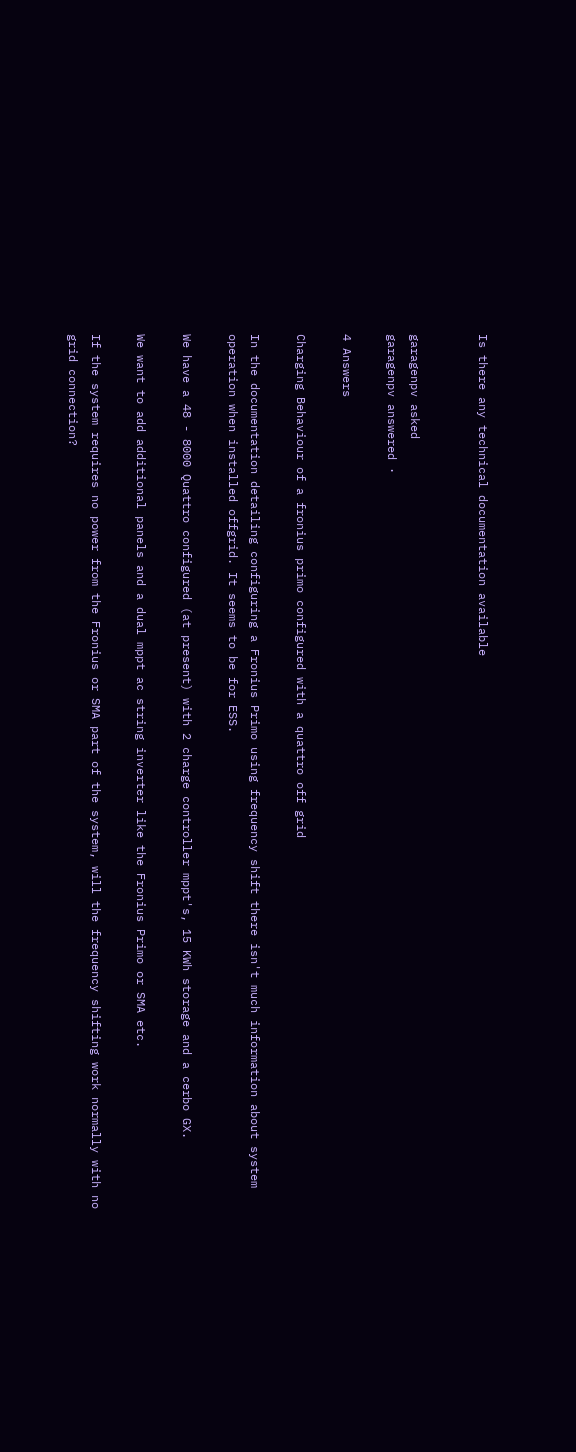Is there any technical documentation available


garagenpv asked
garagenpv answered ·

4 Answers

Charging Behaviour of a fronius primo configured with a quattro off grid

In the documentation detailing configuring a Fronius Primo using frequency shift there isn't much information about system operation when installed offgrid. It seems to be for ESS.

We have a 48 - 8000 Quattro configured (at present) with 2 charge controller mppt's, 15 KWh storage and a cerbo GX.

We want to add additional panels and a dual mppt ac string inverter like the Fronius Primo or SMA etc.

If the system requires no power from the Fronius or SMA part of the system, will the frequency shifting work normally with no grid connection?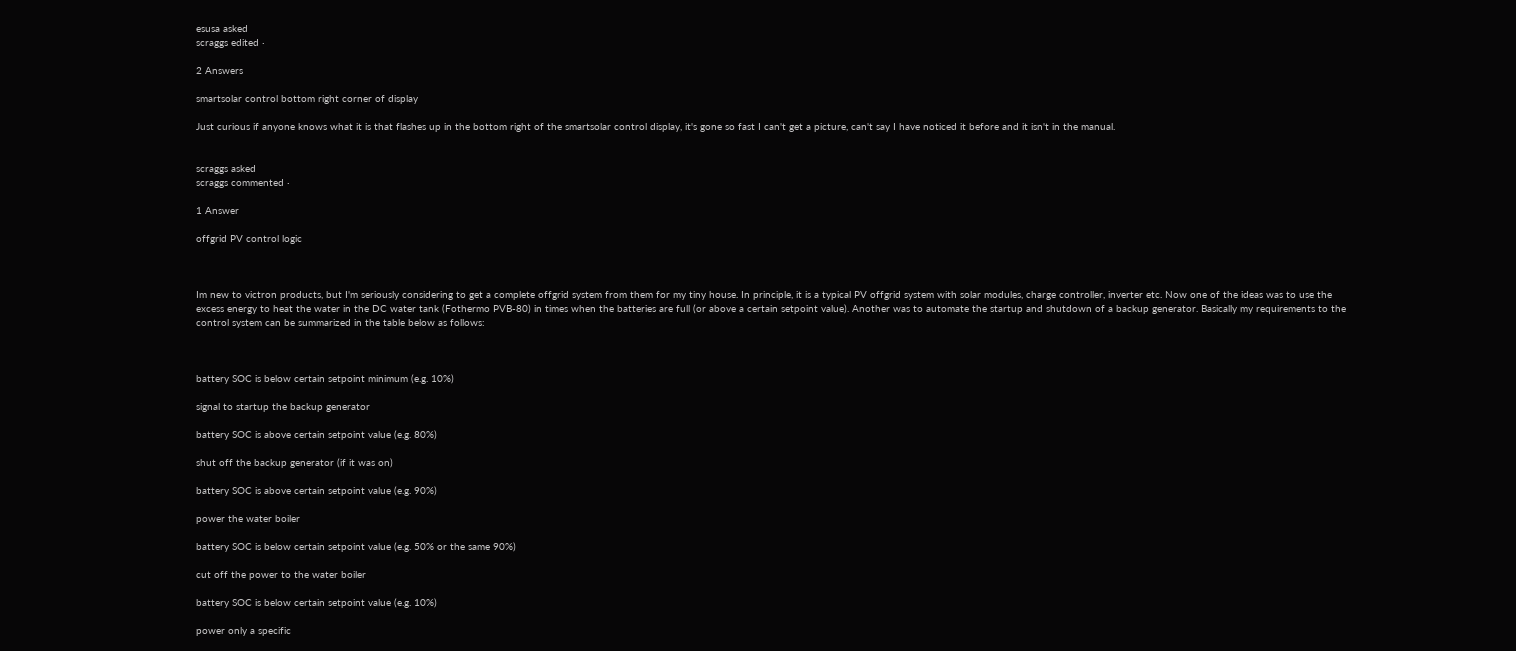esusa asked
scraggs edited ·

2 Answers

smartsolar control bottom right corner of display

Just curious if anyone knows what it is that flashes up in the bottom right of the smartsolar control display, it's gone so fast I can't get a picture, can't say I have noticed it before and it isn't in the manual.


scraggs asked
scraggs commented ·

1 Answer

offgrid PV control logic



Im new to victron products, but I'm seriously considering to get a complete offgrid system from them for my tiny house. In principle, it is a typical PV offgrid system with solar modules, charge controller, inverter etc. Now one of the ideas was to use the excess energy to heat the water in the DC water tank (Fothermo PVB-80) in times when the batteries are full (or above a certain setpoint value). Another was to automate the startup and shutdown of a backup generator. Basically my requirements to the control system can be summarized in the table below as follows:



battery SOC is below certain setpoint minimum (e.g. 10%)

signal to startup the backup generator

battery SOC is above certain setpoint value (e.g. 80%)

shut off the backup generator (if it was on)

battery SOC is above certain setpoint value (e.g. 90%)

power the water boiler

battery SOC is below certain setpoint value (e.g. 50% or the same 90%)

cut off the power to the water boiler

battery SOC is below certain setpoint value (e.g. 10%)

power only a specific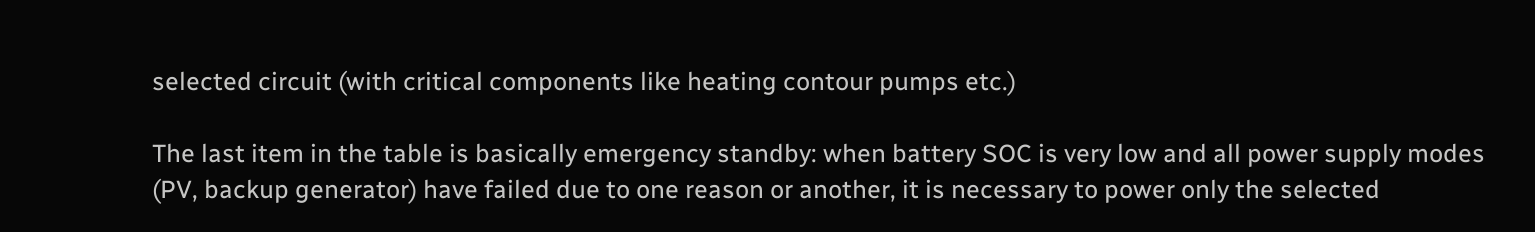selected circuit (with critical components like heating contour pumps etc.)

The last item in the table is basically emergency standby: when battery SOC is very low and all power supply modes (PV, backup generator) have failed due to one reason or another, it is necessary to power only the selected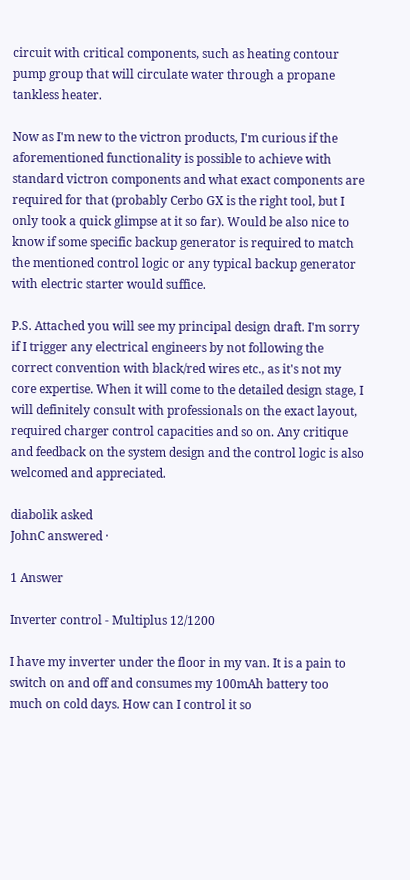circuit with critical components, such as heating contour pump group that will circulate water through a propane tankless heater.

Now as I'm new to the victron products, I'm curious if the aforementioned functionality is possible to achieve with standard victron components and what exact components are required for that (probably Cerbo GX is the right tool, but I only took a quick glimpse at it so far). Would be also nice to know if some specific backup generator is required to match the mentioned control logic or any typical backup generator with electric starter would suffice.

P.S. Attached you will see my principal design draft. I'm sorry if I trigger any electrical engineers by not following the correct convention with black/red wires etc., as it's not my core expertise. When it will come to the detailed design stage, I will definitely consult with professionals on the exact layout, required charger control capacities and so on. Any critique and feedback on the system design and the control logic is also welcomed and appreciated.

diabolik asked
JohnC answered ·

1 Answer

Inverter control - Multiplus 12/1200

I have my inverter under the floor in my van. It is a pain to switch on and off and consumes my 100mAh battery too much on cold days. How can I control it so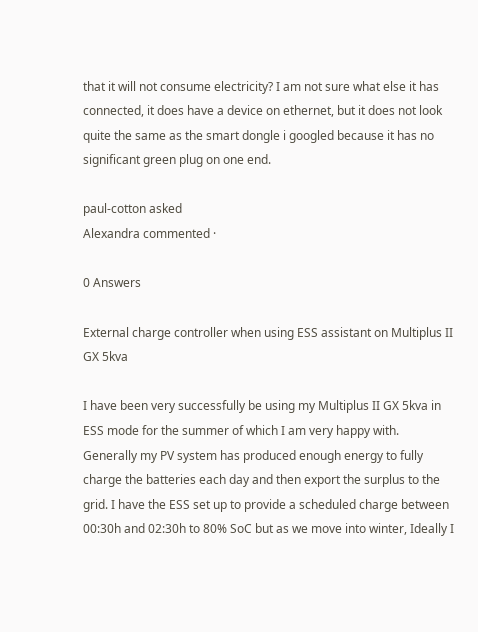that it will not consume electricity? I am not sure what else it has connected, it does have a device on ethernet, but it does not look quite the same as the smart dongle i googled because it has no significant green plug on one end.

paul-cotton asked
Alexandra commented ·

0 Answers

External charge controller when using ESS assistant on Multiplus II GX 5kva

I have been very successfully be using my Multiplus II GX 5kva in ESS mode for the summer of which I am very happy with. Generally my PV system has produced enough energy to fully charge the batteries each day and then export the surplus to the grid. I have the ESS set up to provide a scheduled charge between 00:30h and 02:30h to 80% SoC but as we move into winter, Ideally I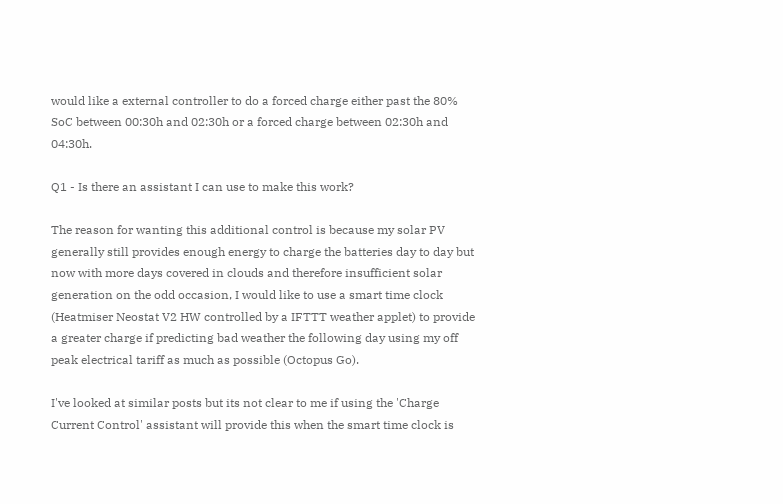would like a external controller to do a forced charge either past the 80% SoC between 00:30h and 02:30h or a forced charge between 02:30h and 04:30h.

Q1 - Is there an assistant I can use to make this work?

The reason for wanting this additional control is because my solar PV generally still provides enough energy to charge the batteries day to day but now with more days covered in clouds and therefore insufficient solar generation on the odd occasion, I would like to use a smart time clock (Heatmiser Neostat V2 HW controlled by a IFTTT weather applet) to provide a greater charge if predicting bad weather the following day using my off peak electrical tariff as much as possible (Octopus Go).

I've looked at similar posts but its not clear to me if using the 'Charge Current Control' assistant will provide this when the smart time clock is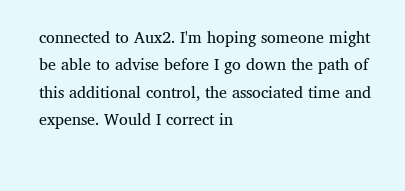connected to Aux2. I'm hoping someone might be able to advise before I go down the path of this additional control, the associated time and expense. Would I correct in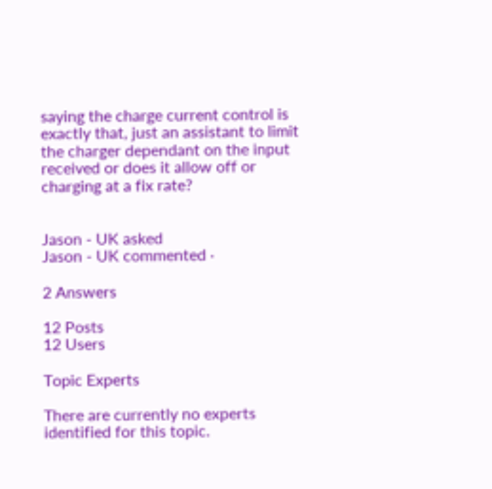saying the charge current control is exactly that, just an assistant to limit the charger dependant on the input received or does it allow off or charging at a fix rate?


Jason - UK asked
Jason - UK commented ·

2 Answers

12 Posts
12 Users

Topic Experts

There are currently no experts identified for this topic.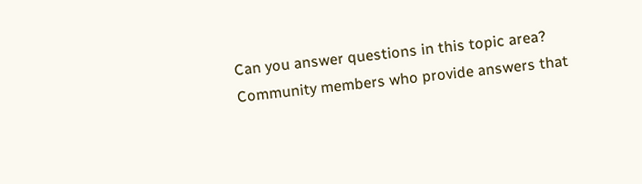Can you answer questions in this topic area? Community members who provide answers that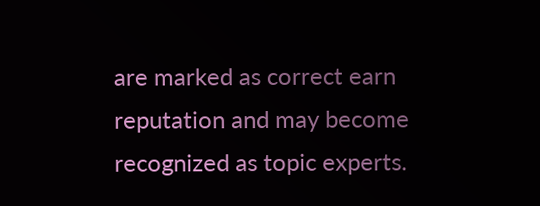are marked as correct earn reputation and may become recognized as topic experts.